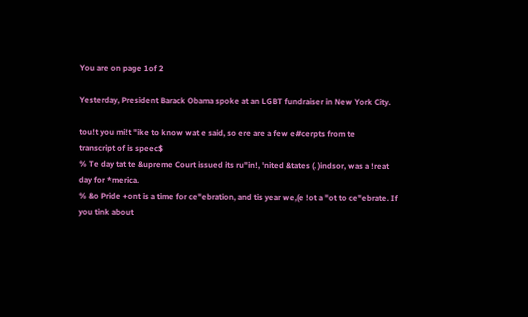You are on page 1of 2

Yesterday, President Barack Obama spoke at an LGBT fundraiser in New York City.

tou!t you mi!t "ike to know wat e said, so ere are a few e#cerpts from te
transcript of is speec$
% Te day tat te &upreme Court issued its ru"in!, 'nited &tates (. )indsor, was a !reat
day for *merica.
% &o Pride +ont is a time for ce"ebration, and tis year we,(e !ot a "ot to ce"ebrate. If
you tink about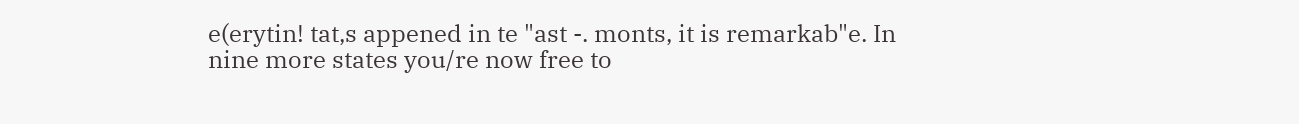e(erytin! tat,s appened in te "ast -. monts, it is remarkab"e. In
nine more states you/re now free to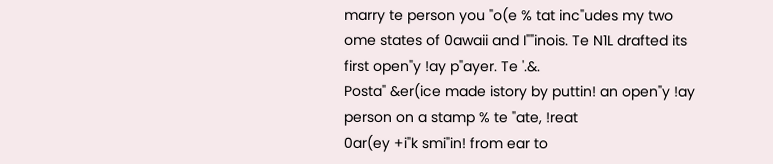marry te person you "o(e % tat inc"udes my two
ome states of 0awaii and I""inois. Te N1L drafted its first open"y !ay p"ayer. Te '.&.
Posta" &er(ice made istory by puttin! an open"y !ay person on a stamp % te "ate, !reat
0ar(ey +i"k smi"in! from ear to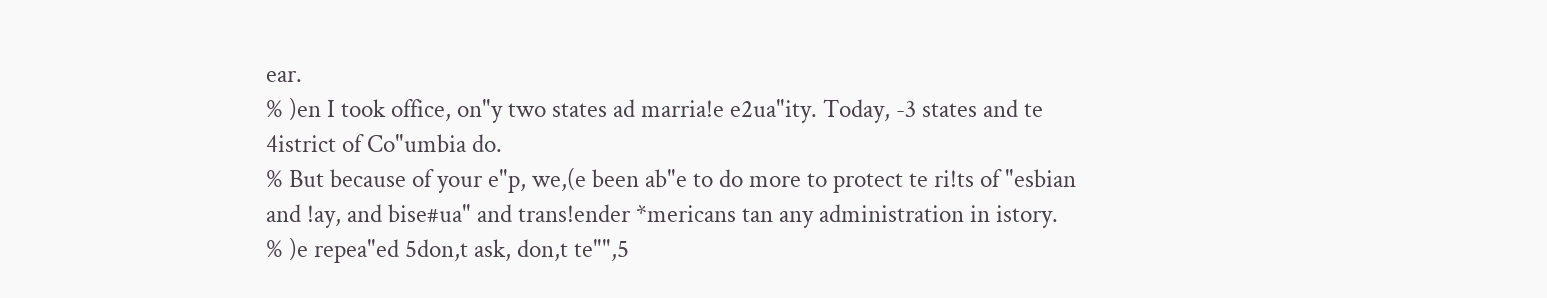ear.
% )en I took office, on"y two states ad marria!e e2ua"ity. Today, -3 states and te
4istrict of Co"umbia do.
% But because of your e"p, we,(e been ab"e to do more to protect te ri!ts of "esbian
and !ay, and bise#ua" and trans!ender *mericans tan any administration in istory.
% )e repea"ed 5don,t ask, don,t te"",5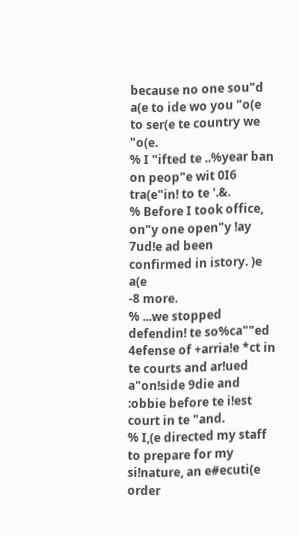because no one sou"d a(e to ide wo you "o(e
to ser(e te country we "o(e.
% I "ifted te ..%year ban on peop"e wit 0I6 tra(e"in! to te '.&.
% Before I took office, on"y one open"y !ay 7ud!e ad been confirmed in istory. )e a(e
-8 more.
% ...we stopped defendin! te so%ca""ed 4efense of +arria!e *ct in te courts and ar!ued
a"on!side 9die and :obbie before te i!est court in te "and.
% I,(e directed my staff to prepare for my si!nature, an e#ecuti(e order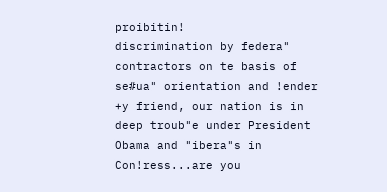proibitin!
discrimination by federa" contractors on te basis of se#ua" orientation and !ender
+y friend, our nation is in deep troub"e under President Obama and "ibera"s in
Con!ress...are you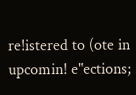re!istered to (ote in upcomin! e"ections;